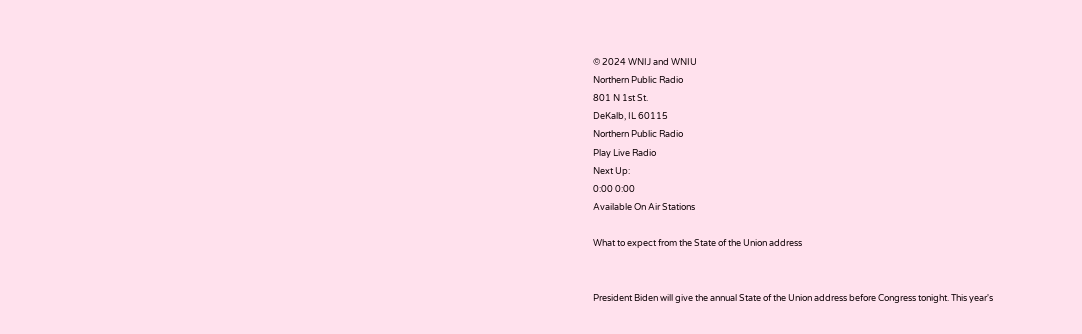© 2024 WNIJ and WNIU
Northern Public Radio
801 N 1st St.
DeKalb, IL 60115
Northern Public Radio
Play Live Radio
Next Up:
0:00 0:00
Available On Air Stations

What to expect from the State of the Union address


President Biden will give the annual State of the Union address before Congress tonight. This year's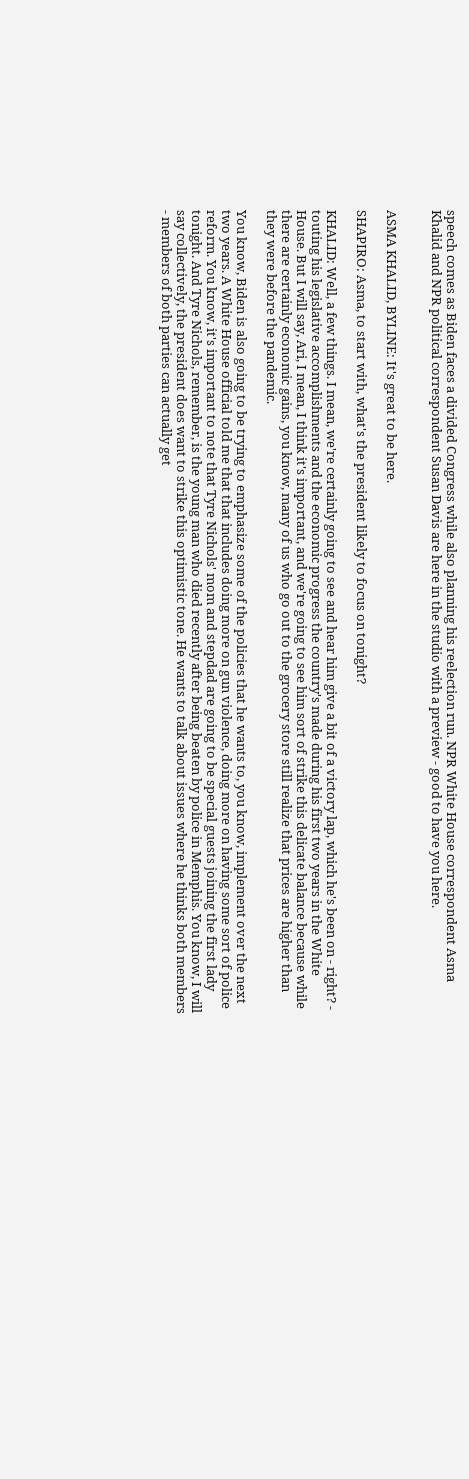speech comes as Biden faces a divided Congress while also planning his reelection run. NPR White House correspondent Asma Khalid and NPR political correspondent Susan Davis are here in the studio with a preview - good to have you here.


ASMA KHALID, BYLINE: It's great to be here.

SHAPIRO: Asma, to start with, what's the president likely to focus on tonight?

KHALID: Well, a few things. I mean, we're certainly going to see and hear him give a bit of a victory lap, which he's been on - right? - touting his legislative accomplishments and the economic progress the country's made during his first two years in the White House. But I will say, Ari, I mean, I think it's important, and we're going to see him sort of strike this delicate balance because while there are certainly economic gains, you know, many of us who go out to the grocery store still realize that prices are higher than they were before the pandemic.

You know, Biden is also going to be trying to emphasize some of the policies that he wants to, you know, implement over the next two years. A White House official told me that that includes doing more on gun violence, doing more on having some sort of police reform. You know, it's important to note that Tyre Nichols' mom and stepdad are going to be special guests joining the first lady tonight. And Tyre Nichols, remember, is the young man who died recently after being beaten by police in Memphis. You know, I will say collectively, the president does want to strike this optimistic tone. He wants to talk about issues where he thinks both members - members of both parties can actually get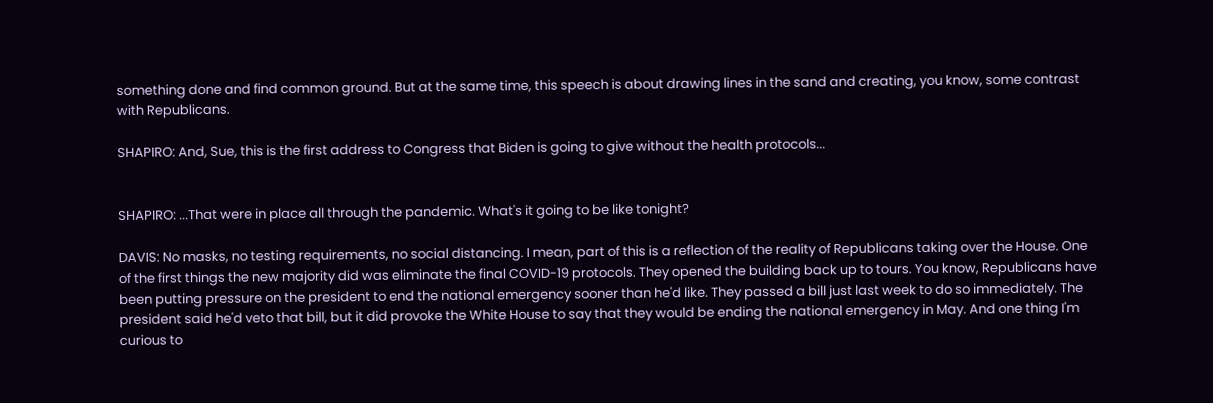something done and find common ground. But at the same time, this speech is about drawing lines in the sand and creating, you know, some contrast with Republicans.

SHAPIRO: And, Sue, this is the first address to Congress that Biden is going to give without the health protocols...


SHAPIRO: ...That were in place all through the pandemic. What's it going to be like tonight?

DAVIS: No masks, no testing requirements, no social distancing. I mean, part of this is a reflection of the reality of Republicans taking over the House. One of the first things the new majority did was eliminate the final COVID-19 protocols. They opened the building back up to tours. You know, Republicans have been putting pressure on the president to end the national emergency sooner than he'd like. They passed a bill just last week to do so immediately. The president said he'd veto that bill, but it did provoke the White House to say that they would be ending the national emergency in May. And one thing I'm curious to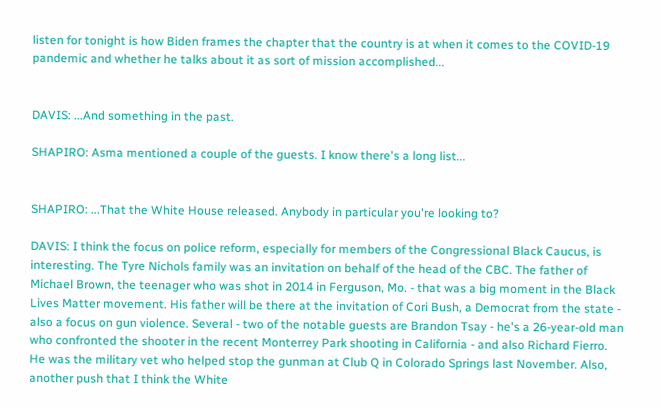listen for tonight is how Biden frames the chapter that the country is at when it comes to the COVID-19 pandemic and whether he talks about it as sort of mission accomplished...


DAVIS: ...And something in the past.

SHAPIRO: Asma mentioned a couple of the guests. I know there's a long list...


SHAPIRO: ...That the White House released. Anybody in particular you're looking to?

DAVIS: I think the focus on police reform, especially for members of the Congressional Black Caucus, is interesting. The Tyre Nichols family was an invitation on behalf of the head of the CBC. The father of Michael Brown, the teenager who was shot in 2014 in Ferguson, Mo. - that was a big moment in the Black Lives Matter movement. His father will be there at the invitation of Cori Bush, a Democrat from the state - also a focus on gun violence. Several - two of the notable guests are Brandon Tsay - he's a 26-year-old man who confronted the shooter in the recent Monterrey Park shooting in California - and also Richard Fierro. He was the military vet who helped stop the gunman at Club Q in Colorado Springs last November. Also, another push that I think the White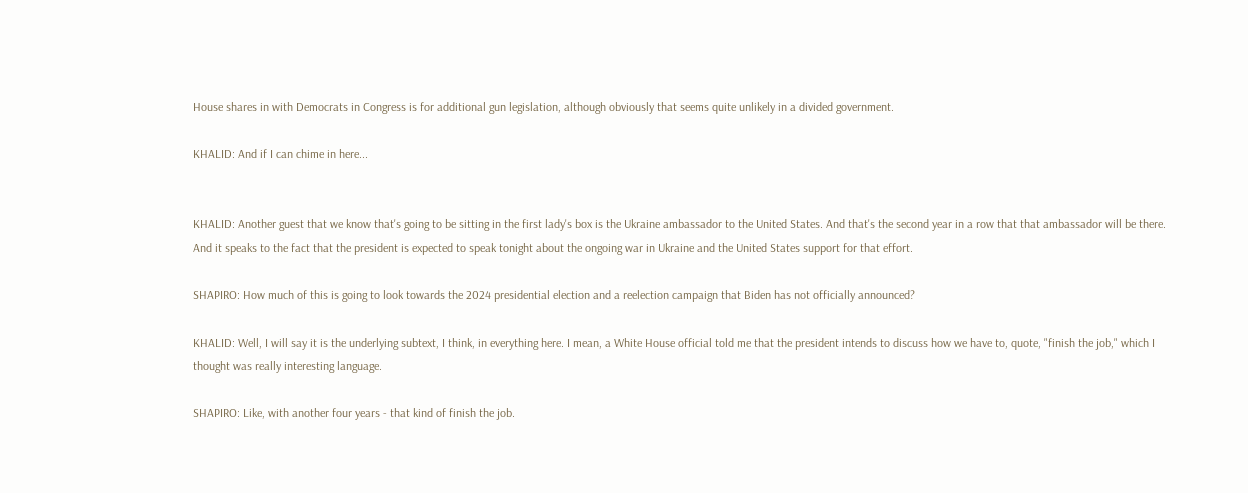House shares in with Democrats in Congress is for additional gun legislation, although obviously that seems quite unlikely in a divided government.

KHALID: And if I can chime in here...


KHALID: Another guest that we know that's going to be sitting in the first lady's box is the Ukraine ambassador to the United States. And that's the second year in a row that that ambassador will be there. And it speaks to the fact that the president is expected to speak tonight about the ongoing war in Ukraine and the United States support for that effort.

SHAPIRO: How much of this is going to look towards the 2024 presidential election and a reelection campaign that Biden has not officially announced?

KHALID: Well, I will say it is the underlying subtext, I think, in everything here. I mean, a White House official told me that the president intends to discuss how we have to, quote, "finish the job," which I thought was really interesting language.

SHAPIRO: Like, with another four years - that kind of finish the job.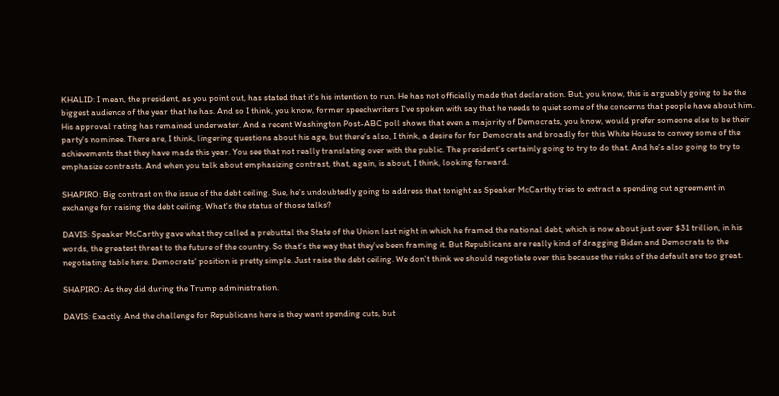KHALID: I mean, the president, as you point out, has stated that it's his intention to run. He has not officially made that declaration. But, you know, this is arguably going to be the biggest audience of the year that he has. And so I think, you know, former speechwriters I've spoken with say that he needs to quiet some of the concerns that people have about him. His approval rating has remained underwater. And a recent Washington Post-ABC poll shows that even a majority of Democrats, you know, would prefer someone else to be their party's nominee. There are, I think, lingering questions about his age, but there's also, I think, a desire for for Democrats and broadly for this White House to convey some of the achievements that they have made this year. You see that not really translating over with the public. The president's certainly going to try to do that. And he's also going to try to emphasize contrasts. And when you talk about emphasizing contrast, that, again, is about, I think, looking forward.

SHAPIRO: Big contrast on the issue of the debt ceiling. Sue, he's undoubtedly going to address that tonight as Speaker McCarthy tries to extract a spending cut agreement in exchange for raising the debt ceiling. What's the status of those talks?

DAVIS: Speaker McCarthy gave what they called a prebuttal the State of the Union last night in which he framed the national debt, which is now about just over $31 trillion, in his words, the greatest threat to the future of the country. So that's the way that they've been framing it. But Republicans are really kind of dragging Biden and Democrats to the negotiating table here. Democrats' position is pretty simple. Just raise the debt ceiling. We don't think we should negotiate over this because the risks of the default are too great.

SHAPIRO: As they did during the Trump administration.

DAVIS: Exactly. And the challenge for Republicans here is they want spending cuts, but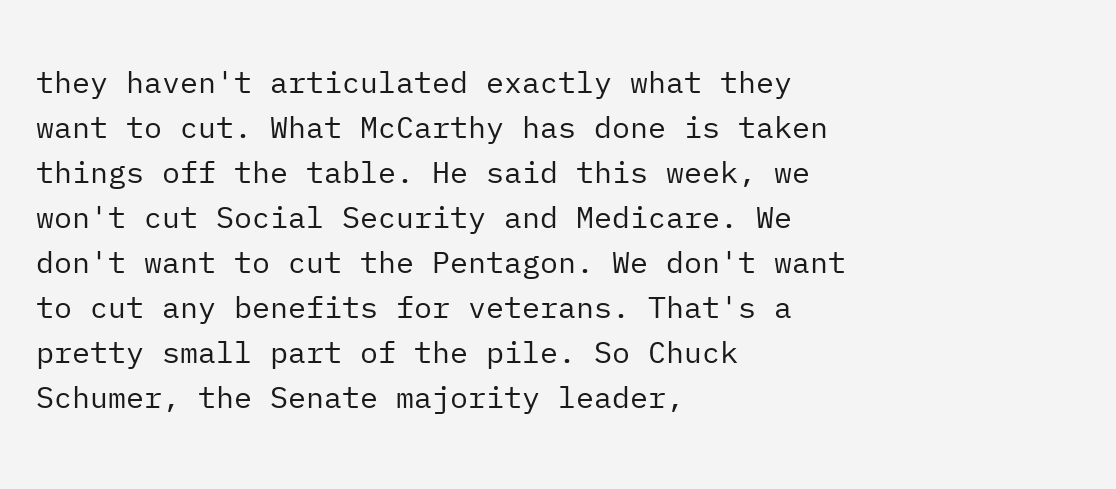they haven't articulated exactly what they want to cut. What McCarthy has done is taken things off the table. He said this week, we won't cut Social Security and Medicare. We don't want to cut the Pentagon. We don't want to cut any benefits for veterans. That's a pretty small part of the pile. So Chuck Schumer, the Senate majority leader,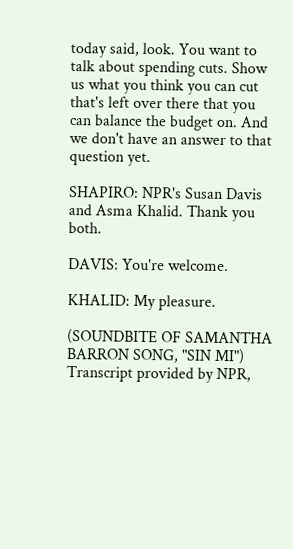today said, look. You want to talk about spending cuts. Show us what you think you can cut that's left over there that you can balance the budget on. And we don't have an answer to that question yet.

SHAPIRO: NPR's Susan Davis and Asma Khalid. Thank you both.

DAVIS: You're welcome.

KHALID: My pleasure.

(SOUNDBITE OF SAMANTHA BARRON SONG, "SIN MI") Transcript provided by NPR,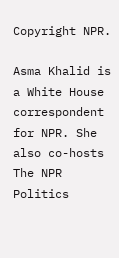Copyright NPR.

Asma Khalid is a White House correspondent for NPR. She also co-hosts The NPR Politics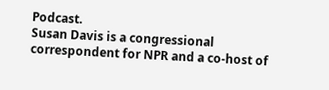Podcast.
Susan Davis is a congressional correspondent for NPR and a co-host of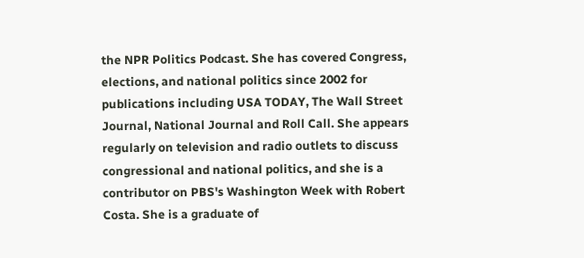the NPR Politics Podcast. She has covered Congress, elections, and national politics since 2002 for publications including USA TODAY, The Wall Street Journal, National Journal and Roll Call. She appears regularly on television and radio outlets to discuss congressional and national politics, and she is a contributor on PBS's Washington Week with Robert Costa. She is a graduate of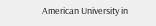American University in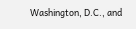Washington, D.C., and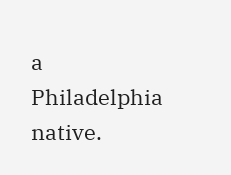a Philadelphia native.